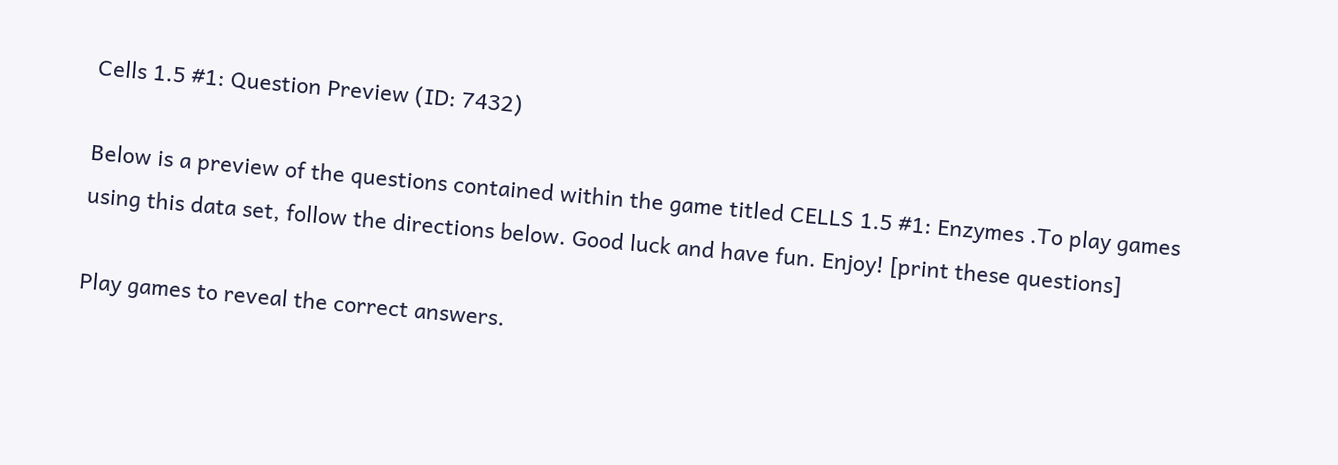Cells 1.5 #1: Question Preview (ID: 7432)

Below is a preview of the questions contained within the game titled CELLS 1.5 #1: Enzymes .To play games using this data set, follow the directions below. Good luck and have fun. Enjoy! [print these questions]

Play games to reveal the correct answers.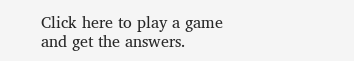Click here to play a game and get the answers.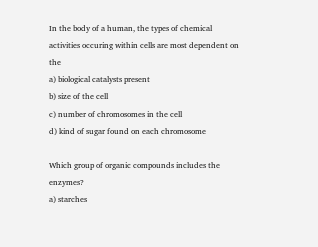In the body of a human, the types of chemical activities occuring within cells are most dependent on the
a) biological catalysts present
b) size of the cell
c) number of chromosomes in the cell
d) kind of sugar found on each chromosome

Which group of organic compounds includes the enzymes?
a) starches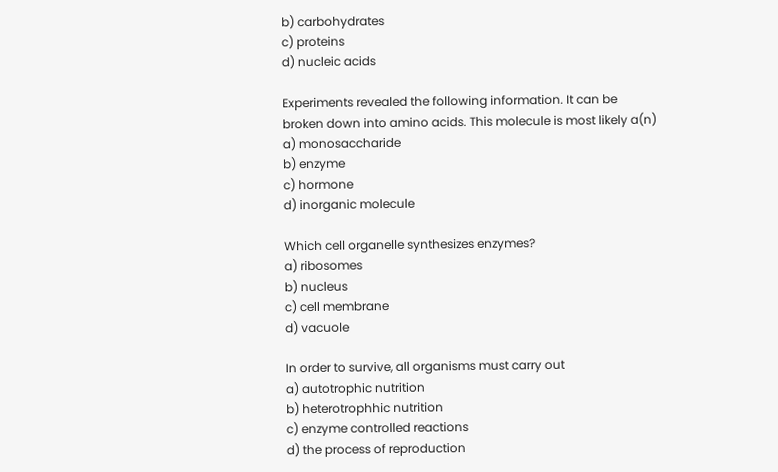b) carbohydrates
c) proteins
d) nucleic acids

Experiments revealed the following information. It can be broken down into amino acids. This molecule is most likely a(n)
a) monosaccharide
b) enzyme
c) hormone
d) inorganic molecule

Which cell organelle synthesizes enzymes?
a) ribosomes
b) nucleus
c) cell membrane
d) vacuole

In order to survive, all organisms must carry out
a) autotrophic nutrition
b) heterotrophhic nutrition
c) enzyme controlled reactions
d) the process of reproduction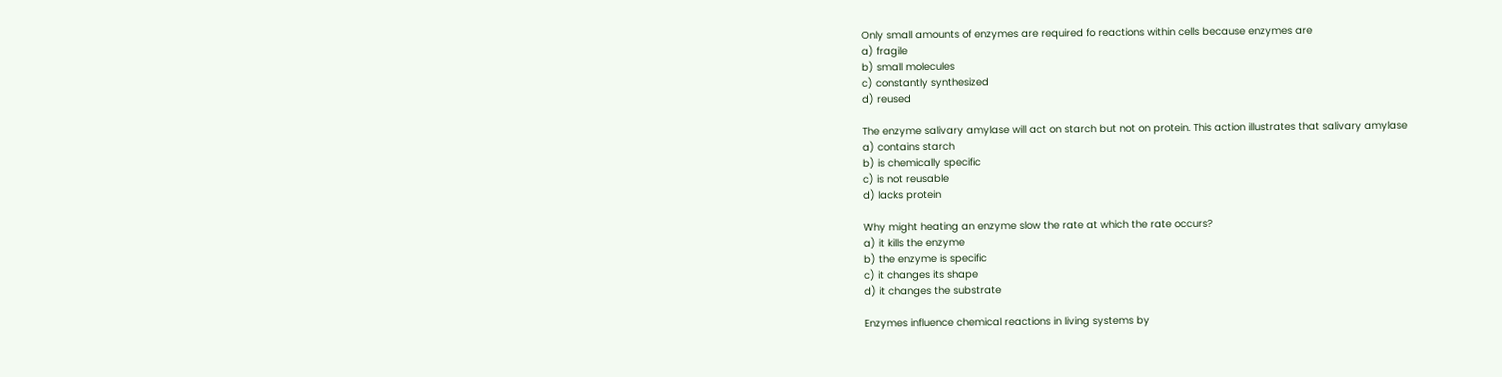Only small amounts of enzymes are required fo reactions within cells because enzymes are
a) fragile
b) small molecules
c) constantly synthesized
d) reused

The enzyme salivary amylase will act on starch but not on protein. This action illustrates that salivary amylase
a) contains starch
b) is chemically specific
c) is not reusable
d) lacks protein

Why might heating an enzyme slow the rate at which the rate occurs?
a) it kills the enzyme
b) the enzyme is specific
c) it changes its shape
d) it changes the substrate

Enzymes influence chemical reactions in living systems by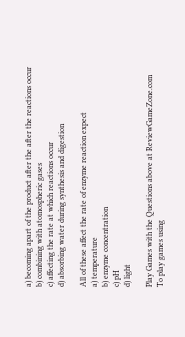a) becoming apart of the product after the after the reactions occur
b) combining with atomospheric gases
c) affecting the rate at which reactions occur
d) absorbing water during synthesis and digestion

All of these affect the rate of enzyme reaction expect
a) temperature
b) enzyme concentration
c) pH
d) light

Play Games with the Questions above at ReviewGameZone.com
To play games using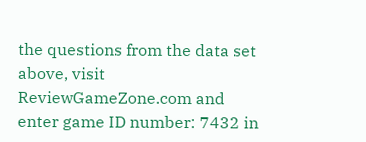the questions from the data set above, visit ReviewGameZone.com and enter game ID number: 7432 in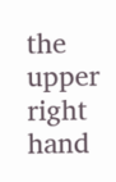the upper right hand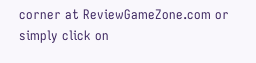corner at ReviewGameZone.com or simply click on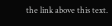the link above this text.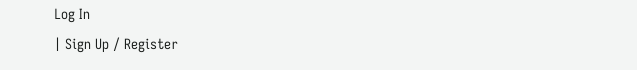Log In
| Sign Up / Register